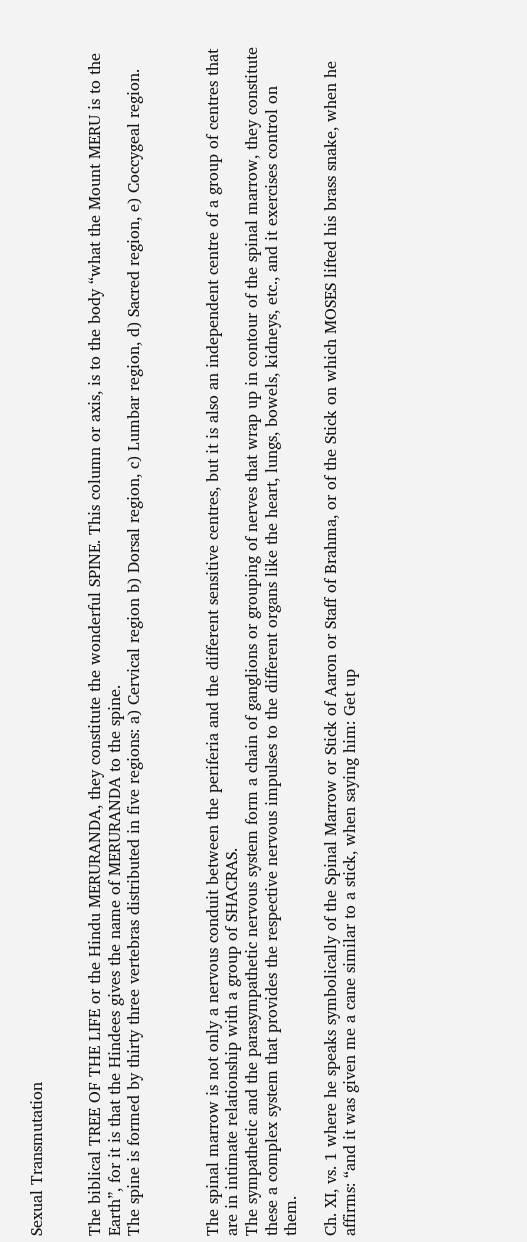Sexual Transmutation


The biblical TREE OF THE LIFE or the Hindu MERURANDA, they constitute the wonderful SPINE. This column or axis, is to the body “what the Mount MERU is to the Earth”, for it is that the Hindees gives the name of MERURANDA to the spine.
The spine is formed by thirty three vertebras distributed in five regions: a) Cervical region b) Dorsal region, c) Lumbar region, d) Sacred region, e) Coccygeal region.



The spinal marrow is not only a nervous conduit between the periferia and the different sensitive centres, but it is also an independent centre of a group of centres that are in intimate relationship with a group of SHACRAS.
The sympathetic and the parasympathetic nervous system form a chain of ganglions or grouping of nerves that wrap up in contour of the spinal marrow, they constitute these a complex system that provides the respective nervous impulses to the different organs like the heart, lungs, bowels, kidneys, etc., and it exercises control on them.

Ch. XI, vs. 1 where he speaks symbolically of the Spinal Marrow or Stick of Aaron or Staff of Brahma, or of the Stick on which MOSES lifted his brass snake, when he affirms: “and it was given me a cane similar to a stick, when saying him: Get up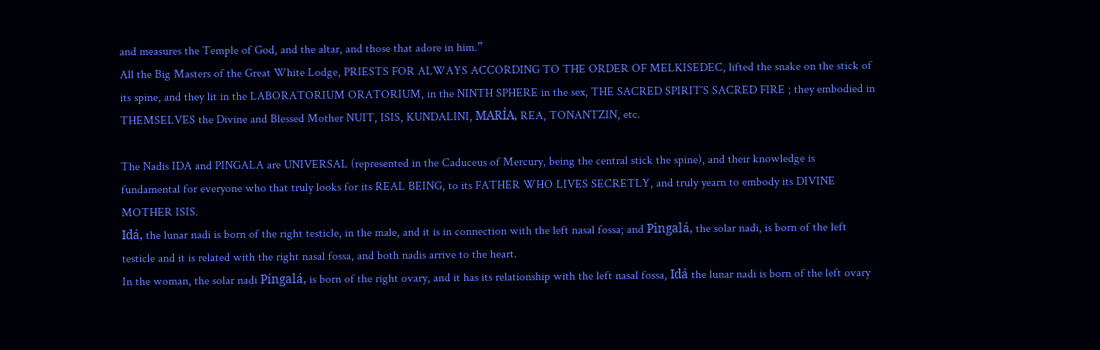and measures the Temple of God, and the altar, and those that adore in him.”
All the Big Masters of the Great White Lodge, PRIESTS FOR ALWAYS ACCORDING TO THE ORDER OF MELKISEDEC, lifted the snake on the stick of its spine, and they lit in the LABORATORIUM ORATORIUM, in the NINTH SPHERE in the sex, THE SACRED SPIRIT´S SACRED FIRE ; they embodied in THEMSELVES the Divine and Blessed Mother NUIT, ISIS, KUNDALINI, MARÍA, REA, TONANTZIN, etc.

The Nadis IDA and PINGALA are UNIVERSAL (represented in the Caduceus of Mercury, being the central stick the spine), and their knowledge is fundamental for everyone who that truly looks for its REAL BEING, to its FATHER WHO LIVES SECRETLY, and truly yearn to embody its DIVINE MOTHER ISIS.
Idá, the lunar nadi is born of the right testicle, in the male, and it is in connection with the left nasal fossa; and Pingalá, the solar nadi, is born of the left testicle and it is related with the right nasal fossa, and both nadis arrive to the heart.
In the woman, the solar nadi Píngalá, is born of the right ovary, and it has its relationship with the left nasal fossa, Idá the lunar nadi is born of the left ovary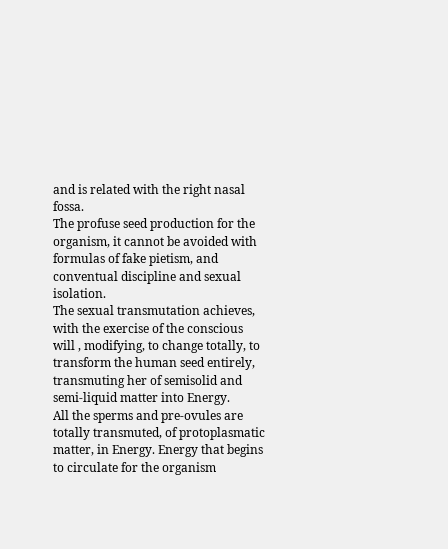and is related with the right nasal fossa.
The profuse seed production for the organism, it cannot be avoided with formulas of fake pietism, and conventual discipline and sexual isolation.
The sexual transmutation achieves, with the exercise of the conscious will , modifying, to change totally, to transform the human seed entirely, transmuting her of semisolid and semi-liquid matter into Energy.
All the sperms and pre-ovules are totally transmuted, of protoplasmatic matter, in Energy. Energy that begins to circulate for the organism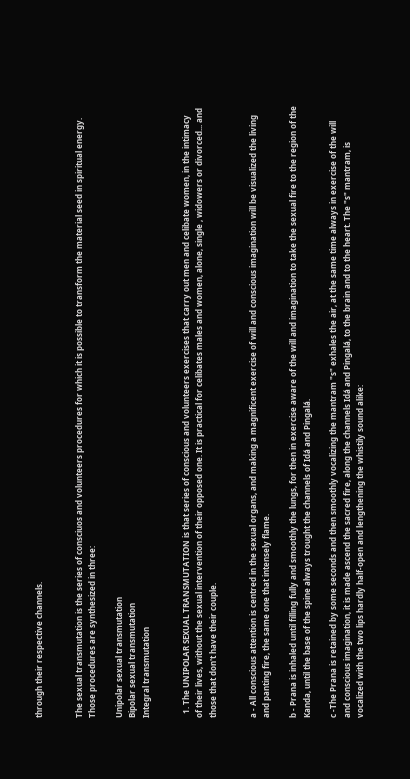through their respective channels.


The sexual transmutation is the series of consciuos and volunteers procedures for which it is possible to transform the material seed in spiritual energy.
Those procedures are synthesized in three:

Unipolar sexual transmutation
Bipolar sexual transmutation
Integral transmutation


  1. The UNIPOLAR SEXUAL TRANSMUTATION is that series of conscious and volunteers exercises that carry out men and celibate women, in the intimacy of their lives, without the sexual intervention of their opposed one. It is practical for celibates males and women, alone, single , widowers or divorced... and those that don't have their couple.


a - All conscious attention is centred in the sexual organs, and making a magnificent exercise of will and conscious imagination will be visualized the living and panting fire, the same one that intensely flame.

b - Prana is inhaled until filling fully and smoothly the lungs, for then in exercise aware of the will and imagination to take the sexual fire to the region of the Kanda, until the base of the spine always trought the channels of Idá and Pingalá.

c -The Prana is retained by some seconds and then smoothly vocalizing the mantram "s" exhales the air, at the same time always in exercise of the will and conscious imagination, it is made ascend the sacred fire, along the channels Idá and Pingalá, to the brain and to the heart. The "s" mantram, is vocalized with the two lips hardly half-open and lengthening the whistily sound alike: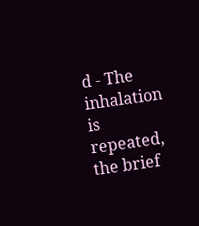d - The inhalation is repeated, the brief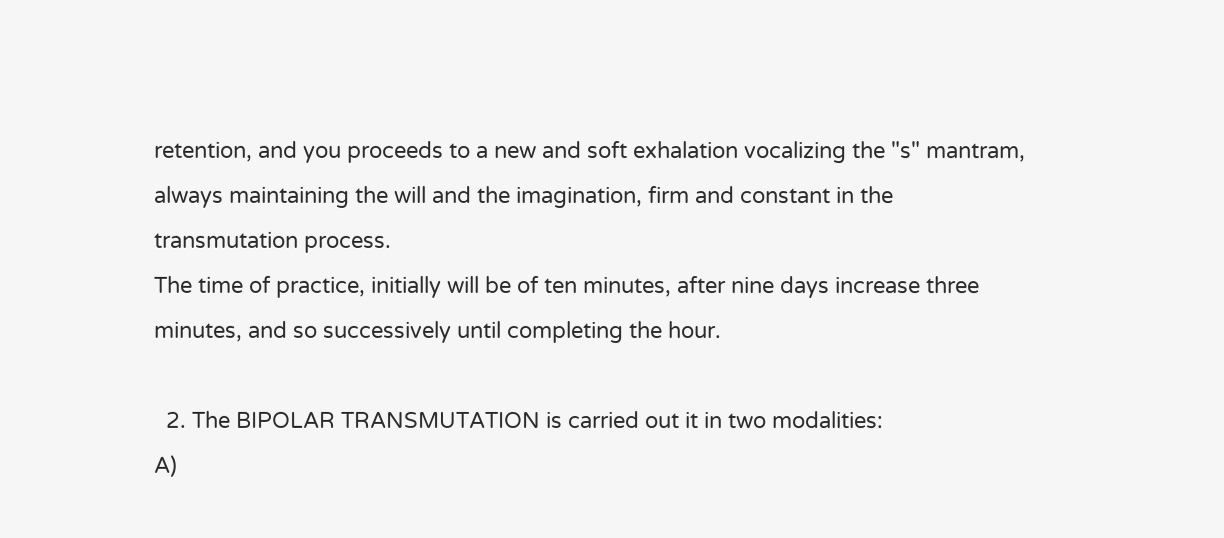retention, and you proceeds to a new and soft exhalation vocalizing the "s" mantram, always maintaining the will and the imagination, firm and constant in the transmutation process.
The time of practice, initially will be of ten minutes, after nine days increase three minutes, and so successively until completing the hour.

  2. The BIPOLAR TRANSMUTATION is carried out it in two modalities:
A)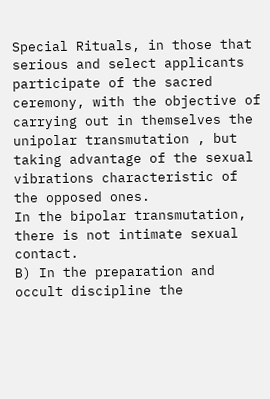Special Rituals, in those that serious and select applicants participate of the sacred ceremony, with the objective of carrying out in themselves the unipolar transmutation , but taking advantage of the sexual vibrations characteristic of the opposed ones.
In the bipolar transmutation, there is not intimate sexual contact.
B) In the preparation and occult discipline the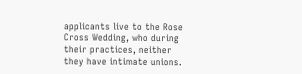applicants live to the Rose Cross Wedding, who during their practices, neither they have intimate unions.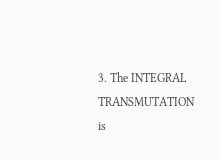3. The INTEGRAL TRANSMUTATION is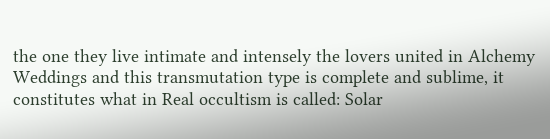the one they live intimate and intensely the lovers united in Alchemy Weddings and this transmutation type is complete and sublime, it constitutes what in Real occultism is called: Solar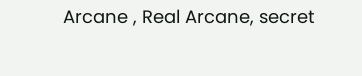Arcane , Real Arcane, secret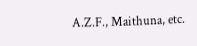A.Z.F., Maithuna, etc.